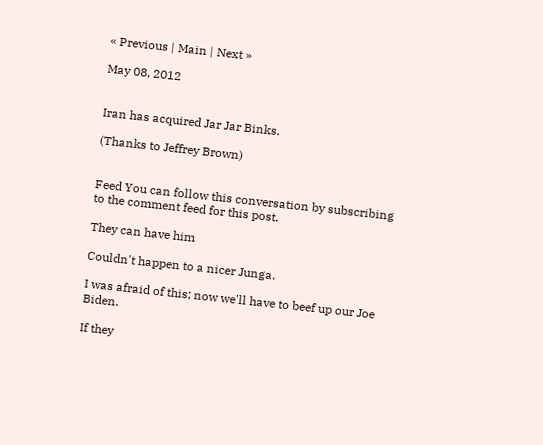« Previous | Main | Next »

May 08, 2012


Iran has acquired Jar Jar Binks.

(Thanks to Jeffrey Brown)


Feed You can follow this conversation by subscribing to the comment feed for this post.

They can have him

Couldn't happen to a nicer Junga.

I was afraid of this; now we'll have to beef up our Joe Biden.

If they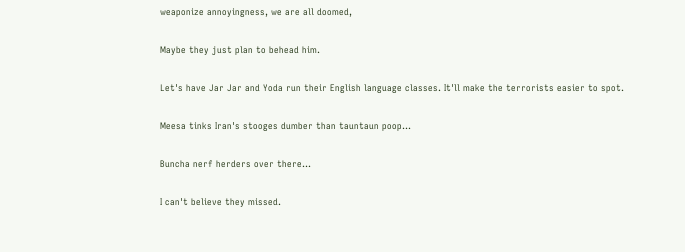weaponize annoyingness, we are all doomed,

Maybe they just plan to behead him.

Let's have Jar Jar and Yoda run their English language classes. It'll make the terrorists easier to spot.

Meesa tinks Iran's stooges dumber than tauntaun poop...

Buncha nerf herders over there...

I can't believe they missed.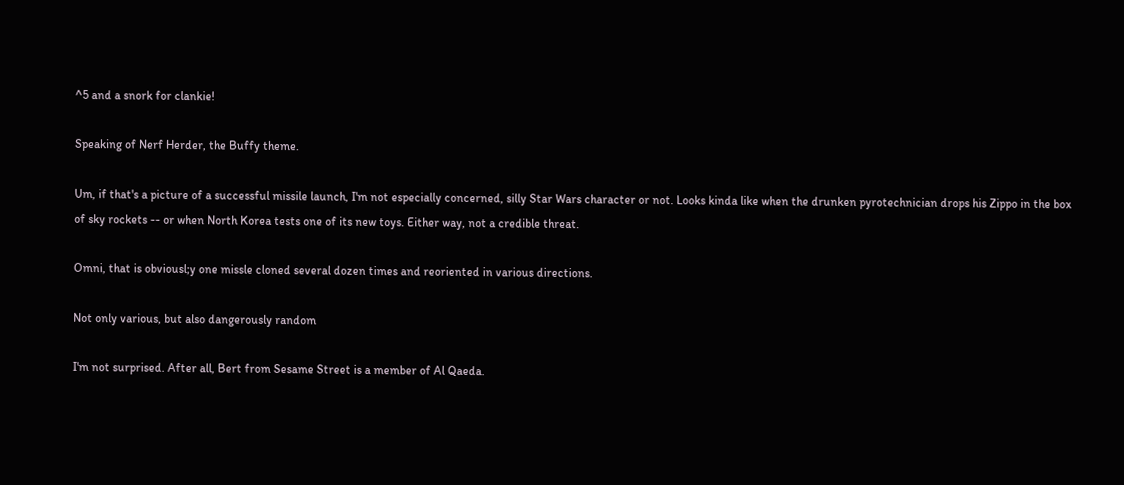^5 and a snork for clankie!

Speaking of Nerf Herder, the Buffy theme.

Um, if that's a picture of a successful missile launch, I'm not especially concerned, silly Star Wars character or not. Looks kinda like when the drunken pyrotechnician drops his Zippo in the box of sky rockets -- or when North Korea tests one of its new toys. Either way, not a credible threat.

Omni, that is obviousl;y one missle cloned several dozen times and reoriented in various directions.

Not only various, but also dangerously random

I'm not surprised. After all, Bert from Sesame Street is a member of Al Qaeda.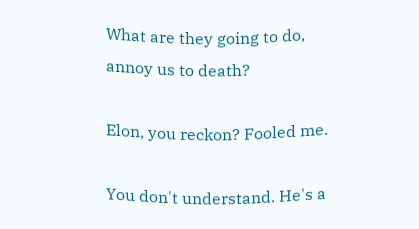What are they going to do, annoy us to death?

Elon, you reckon? Fooled me.

You don't understand. He's a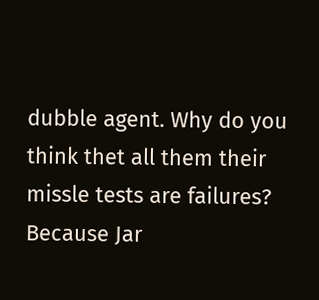dubble agent. Why do you think thet all them their missle tests are failures?
Because Jar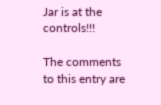Jar is at the controls!!!

The comments to this entry are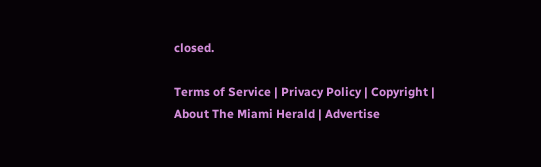closed.

Terms of Service | Privacy Policy | Copyright | About The Miami Herald | Advertise